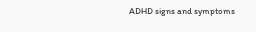ADHD signs and symptoms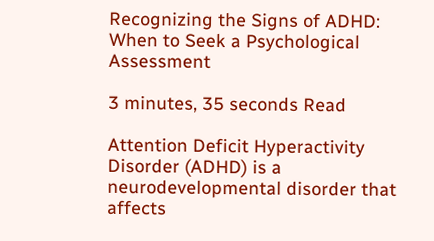Recognizing the Signs of ADHD: When to Seek a Psychological Assessment

3 minutes, 35 seconds Read

Attention Deficit Hyperactivity Disorder (ADHD) is a neurodevelopmental disorder that affects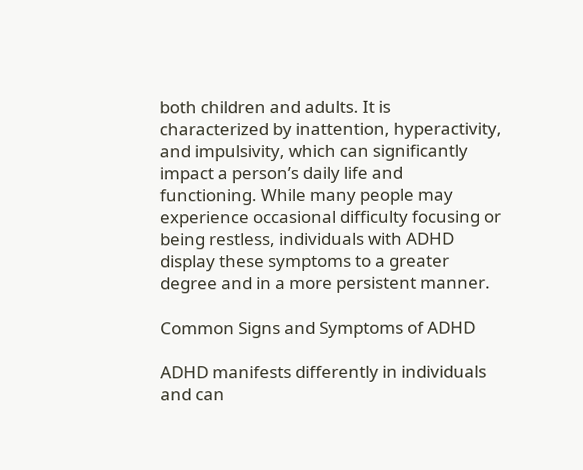both children and adults. It is characterized by inattention, hyperactivity, and impulsivity, which can significantly impact a person’s daily life and functioning. While many people may experience occasional difficulty focusing or being restless, individuals with ADHD display these symptoms to a greater degree and in a more persistent manner.

Common Signs and Symptoms of ADHD

ADHD manifests differently in individuals and can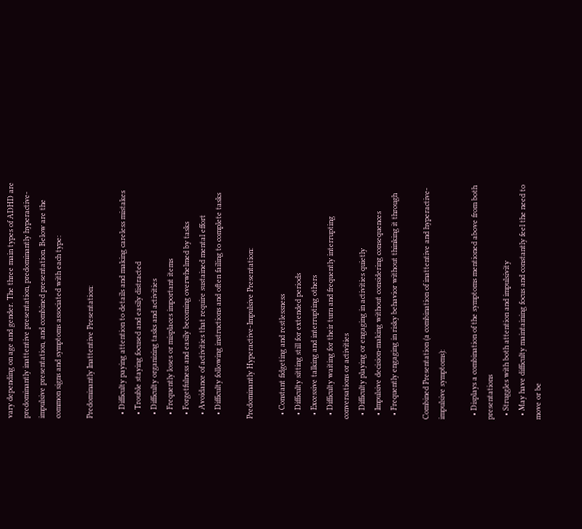vary depending on age and gender. The three main types of ADHD are predominantly inattentive presentation, predominantly hyperactive-impulsive presentation, and combined presentation. Below are the common signs and symptoms associated with each type:

Predominantly Inattentive Presentation:

  • Difficulty paying attention to details and making careless mistakes
  • Trouble staying focused and easily distracted
  • Difficulty organizing tasks and activities
  • Frequently loses or misplaces important items
  • Forgetfulness and easily becoming overwhelmed by tasks
  • Avoidance of activities that require sustained mental effort
  • Difficulty following instructions and often failing to complete tasks

Predominantly Hyperactive-Impulsive Presentation:

  • Constant fidgeting and restlessness
  • Difficulty sitting still for extended periods
  • Excessive talking and interrupting others
  • Difficulty waiting for their turn and frequently interrupting conversations or activities
  • Difficulty playing or engaging in activities quietly
  • Impulsive decision-making without considering consequences
  • Frequently engaging in risky behavior without thinking it through

Combined Presentation (a combination of inattentive and hyperactive-impulsive symptoms):

  • Displays a combination of the symptoms mentioned above from both presentations
  • Struggles with both attention and impulsivity
  • May have difficulty maintaining focus and constantly feel the need to move or be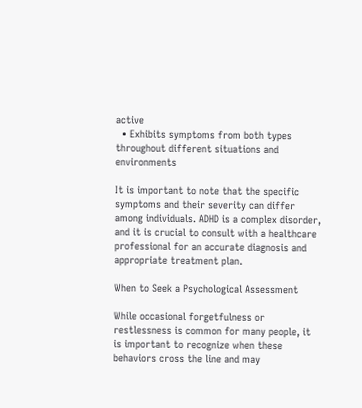active
  • Exhibits symptoms from both types throughout different situations and environments

It is important to note that the specific symptoms and their severity can differ among individuals. ADHD is a complex disorder, and it is crucial to consult with a healthcare professional for an accurate diagnosis and appropriate treatment plan.

When to Seek a Psychological Assessment

While occasional forgetfulness or restlessness is common for many people, it is important to recognize when these behaviors cross the line and may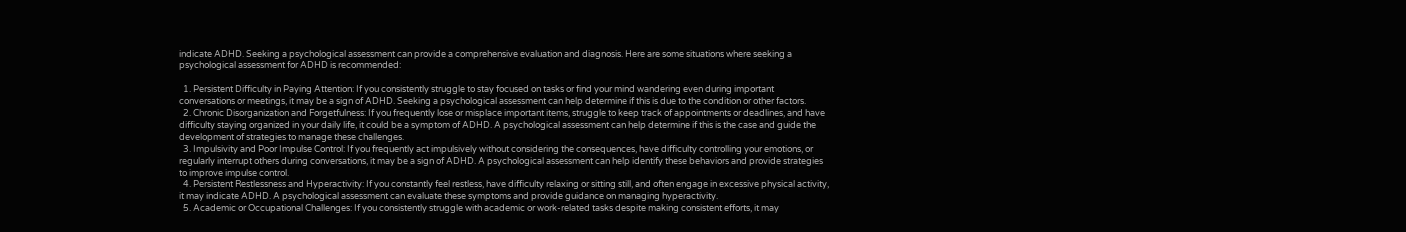indicate ADHD. Seeking a psychological assessment can provide a comprehensive evaluation and diagnosis. Here are some situations where seeking a psychological assessment for ADHD is recommended:

  1. Persistent Difficulty in Paying Attention: If you consistently struggle to stay focused on tasks or find your mind wandering even during important conversations or meetings, it may be a sign of ADHD. Seeking a psychological assessment can help determine if this is due to the condition or other factors.
  2. Chronic Disorganization and Forgetfulness: If you frequently lose or misplace important items, struggle to keep track of appointments or deadlines, and have difficulty staying organized in your daily life, it could be a symptom of ADHD. A psychological assessment can help determine if this is the case and guide the development of strategies to manage these challenges.
  3. Impulsivity and Poor Impulse Control: If you frequently act impulsively without considering the consequences, have difficulty controlling your emotions, or regularly interrupt others during conversations, it may be a sign of ADHD. A psychological assessment can help identify these behaviors and provide strategies to improve impulse control.
  4. Persistent Restlessness and Hyperactivity: If you constantly feel restless, have difficulty relaxing or sitting still, and often engage in excessive physical activity, it may indicate ADHD. A psychological assessment can evaluate these symptoms and provide guidance on managing hyperactivity.
  5. Academic or Occupational Challenges: If you consistently struggle with academic or work-related tasks despite making consistent efforts, it may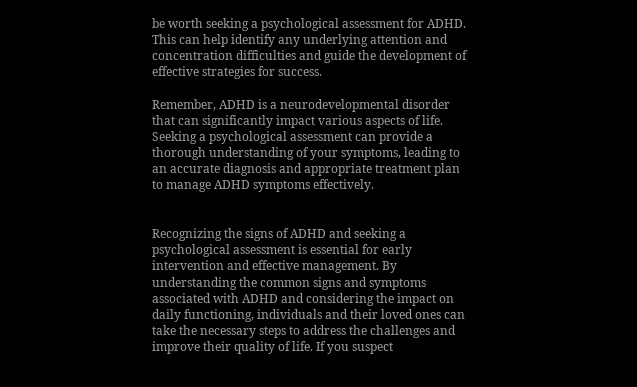be worth seeking a psychological assessment for ADHD. This can help identify any underlying attention and concentration difficulties and guide the development of effective strategies for success.

Remember, ADHD is a neurodevelopmental disorder that can significantly impact various aspects of life. Seeking a psychological assessment can provide a thorough understanding of your symptoms, leading to an accurate diagnosis and appropriate treatment plan to manage ADHD symptoms effectively.


Recognizing the signs of ADHD and seeking a psychological assessment is essential for early intervention and effective management. By understanding the common signs and symptoms associated with ADHD and considering the impact on daily functioning, individuals and their loved ones can take the necessary steps to address the challenges and improve their quality of life. If you suspect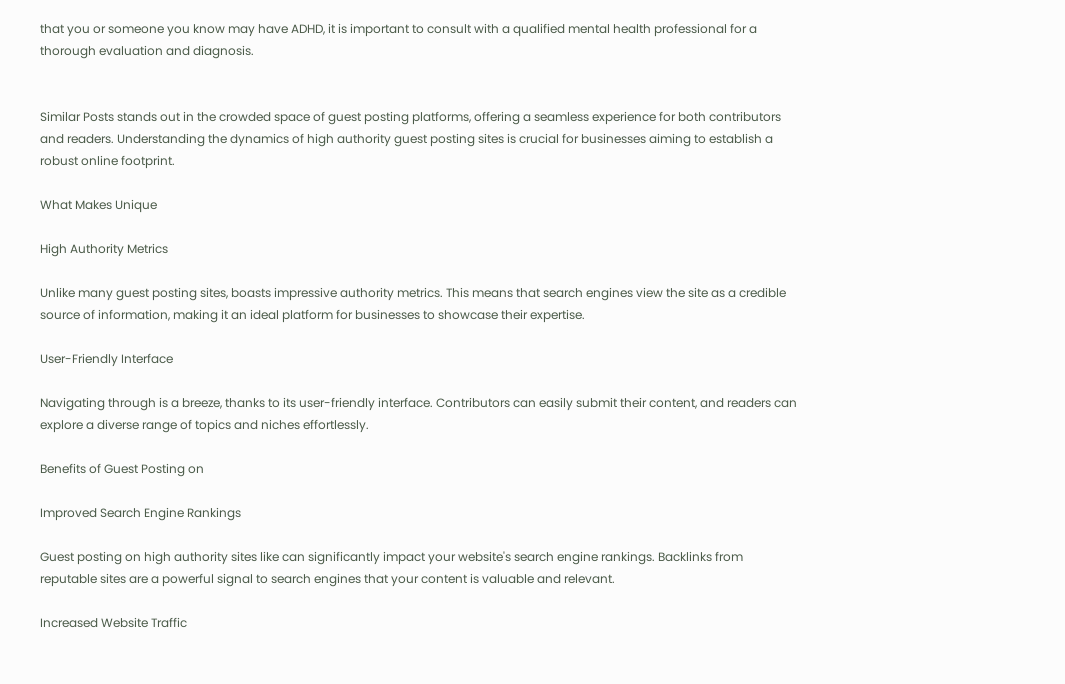that you or someone you know may have ADHD, it is important to consult with a qualified mental health professional for a thorough evaluation and diagnosis.


Similar Posts stands out in the crowded space of guest posting platforms, offering a seamless experience for both contributors and readers. Understanding the dynamics of high authority guest posting sites is crucial for businesses aiming to establish a robust online footprint.

What Makes Unique

High Authority Metrics

Unlike many guest posting sites, boasts impressive authority metrics. This means that search engines view the site as a credible source of information, making it an ideal platform for businesses to showcase their expertise.

User-Friendly Interface

Navigating through is a breeze, thanks to its user-friendly interface. Contributors can easily submit their content, and readers can explore a diverse range of topics and niches effortlessly.

Benefits of Guest Posting on

Improved Search Engine Rankings

Guest posting on high authority sites like can significantly impact your website's search engine rankings. Backlinks from reputable sites are a powerful signal to search engines that your content is valuable and relevant.

Increased Website Traffic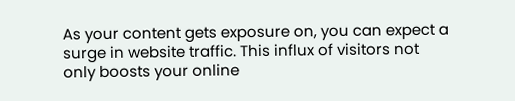As your content gets exposure on, you can expect a surge in website traffic. This influx of visitors not only boosts your online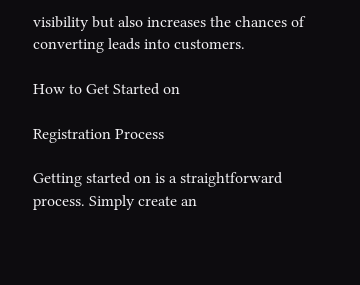visibility but also increases the chances of converting leads into customers.

How to Get Started on

Registration Process

Getting started on is a straightforward process. Simply create an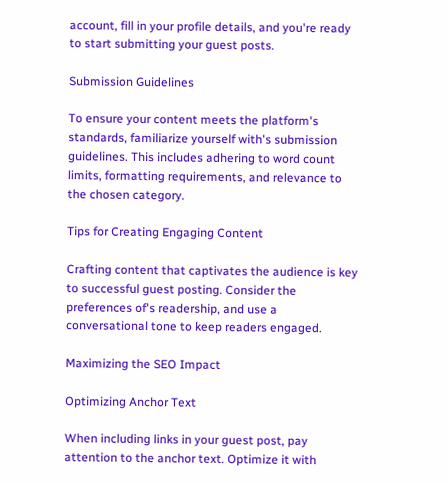account, fill in your profile details, and you're ready to start submitting your guest posts.

Submission Guidelines

To ensure your content meets the platform's standards, familiarize yourself with's submission guidelines. This includes adhering to word count limits, formatting requirements, and relevance to the chosen category.

Tips for Creating Engaging Content

Crafting content that captivates the audience is key to successful guest posting. Consider the preferences of's readership, and use a conversational tone to keep readers engaged.

Maximizing the SEO Impact

Optimizing Anchor Text

When including links in your guest post, pay attention to the anchor text. Optimize it with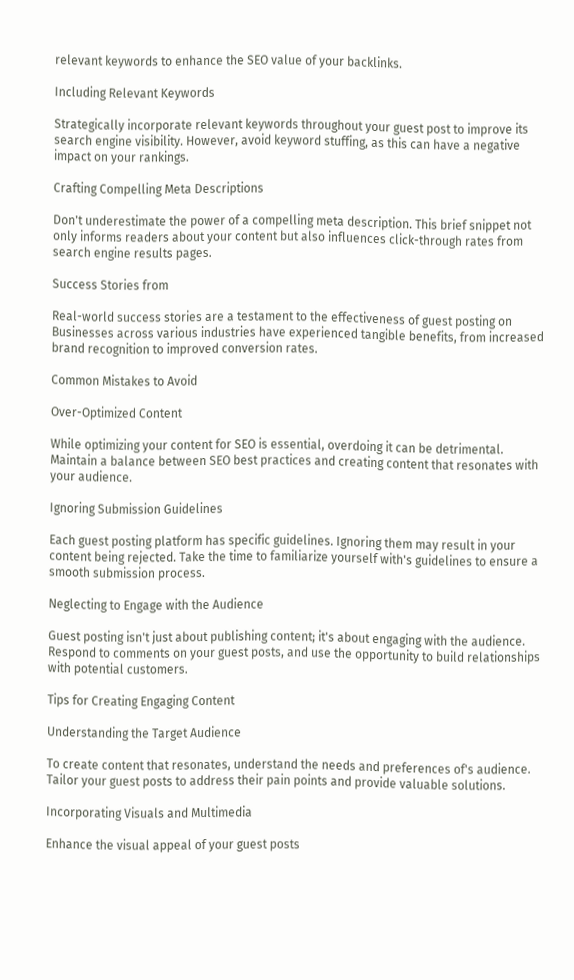relevant keywords to enhance the SEO value of your backlinks.

Including Relevant Keywords

Strategically incorporate relevant keywords throughout your guest post to improve its search engine visibility. However, avoid keyword stuffing, as this can have a negative impact on your rankings.

Crafting Compelling Meta Descriptions

Don't underestimate the power of a compelling meta description. This brief snippet not only informs readers about your content but also influences click-through rates from search engine results pages.

Success Stories from

Real-world success stories are a testament to the effectiveness of guest posting on Businesses across various industries have experienced tangible benefits, from increased brand recognition to improved conversion rates.

Common Mistakes to Avoid

Over-Optimized Content

While optimizing your content for SEO is essential, overdoing it can be detrimental. Maintain a balance between SEO best practices and creating content that resonates with your audience.

Ignoring Submission Guidelines

Each guest posting platform has specific guidelines. Ignoring them may result in your content being rejected. Take the time to familiarize yourself with's guidelines to ensure a smooth submission process.

Neglecting to Engage with the Audience

Guest posting isn't just about publishing content; it's about engaging with the audience. Respond to comments on your guest posts, and use the opportunity to build relationships with potential customers.

Tips for Creating Engaging Content

Understanding the Target Audience

To create content that resonates, understand the needs and preferences of's audience. Tailor your guest posts to address their pain points and provide valuable solutions.

Incorporating Visuals and Multimedia

Enhance the visual appeal of your guest posts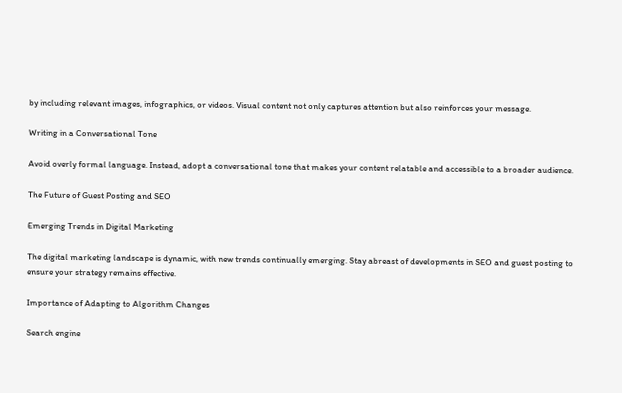by including relevant images, infographics, or videos. Visual content not only captures attention but also reinforces your message.

Writing in a Conversational Tone

Avoid overly formal language. Instead, adopt a conversational tone that makes your content relatable and accessible to a broader audience.

The Future of Guest Posting and SEO

Emerging Trends in Digital Marketing

The digital marketing landscape is dynamic, with new trends continually emerging. Stay abreast of developments in SEO and guest posting to ensure your strategy remains effective.

Importance of Adapting to Algorithm Changes

Search engine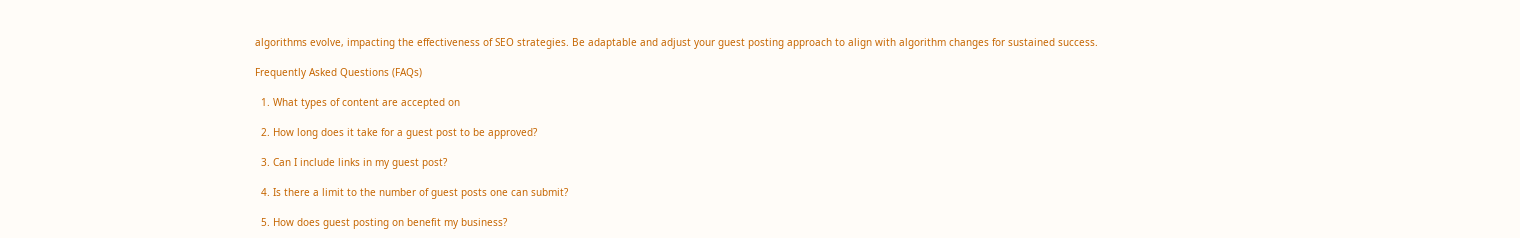algorithms evolve, impacting the effectiveness of SEO strategies. Be adaptable and adjust your guest posting approach to align with algorithm changes for sustained success.

Frequently Asked Questions (FAQs)

  1. What types of content are accepted on

  2. How long does it take for a guest post to be approved?

  3. Can I include links in my guest post?

  4. Is there a limit to the number of guest posts one can submit?

  5. How does guest posting on benefit my business?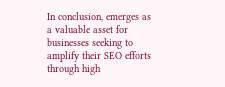In conclusion, emerges as a valuable asset for businesses seeking to amplify their SEO efforts through high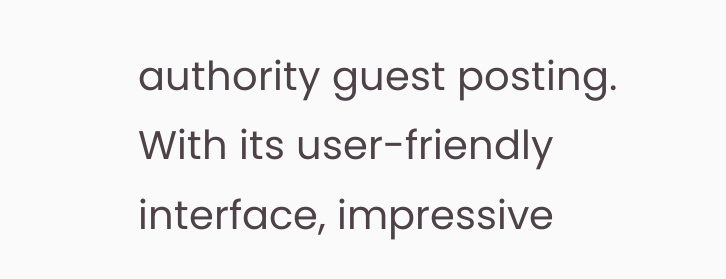authority guest posting. With its user-friendly interface, impressive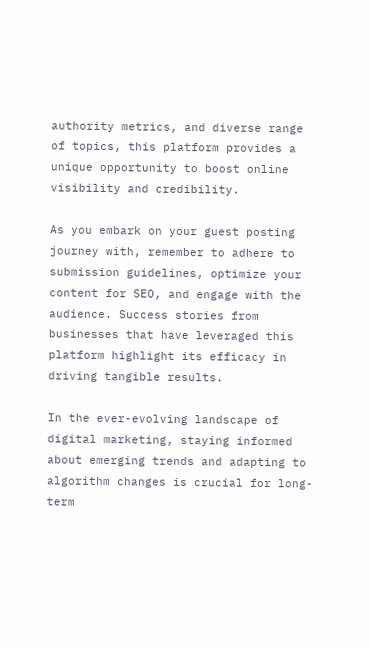authority metrics, and diverse range of topics, this platform provides a unique opportunity to boost online visibility and credibility.

As you embark on your guest posting journey with, remember to adhere to submission guidelines, optimize your content for SEO, and engage with the audience. Success stories from businesses that have leveraged this platform highlight its efficacy in driving tangible results.

In the ever-evolving landscape of digital marketing, staying informed about emerging trends and adapting to algorithm changes is crucial for long-term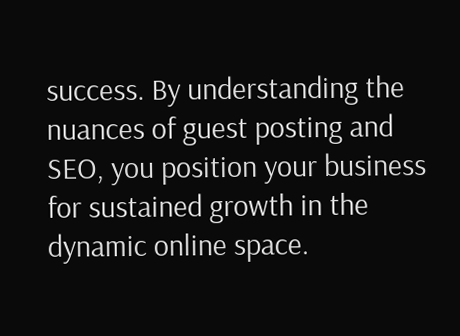success. By understanding the nuances of guest posting and SEO, you position your business for sustained growth in the dynamic online space.